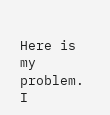Here is my problem. I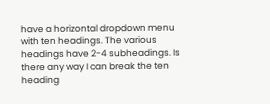have a horizontal dropdown menu with ten headings. The various headings have 2-4 subheadings. Is there any way I can break the ten heading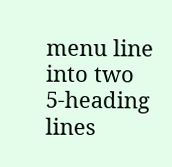menu line into two 5-heading lines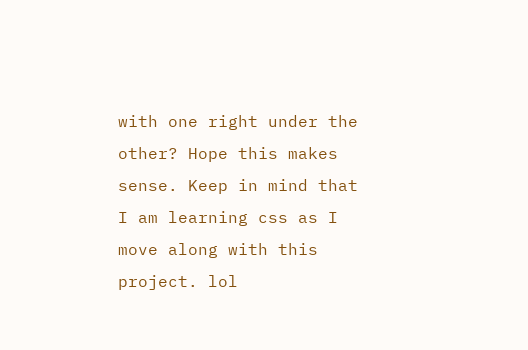with one right under the other? Hope this makes sense. Keep in mind that I am learning css as I move along with this project. lol